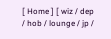[ Home ] [ wiz / dep / hob / lounge / jp /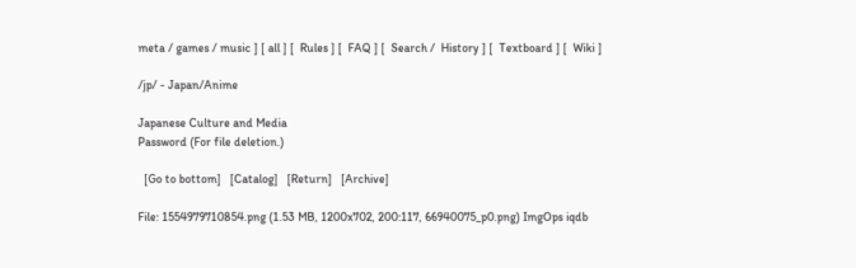meta / games / music ] [ all ] [  Rules ] [  FAQ ] [  Search /  History ] [  Textboard ] [  Wiki ]

/jp/ - Japan/Anime

Japanese Culture and Media
Password (For file deletion.)

  [Go to bottom]   [Catalog]   [Return]   [Archive]

File: 1554979710854.png (1.53 MB, 1200x702, 200:117, 66940075_p0.png) ImgOps iqdb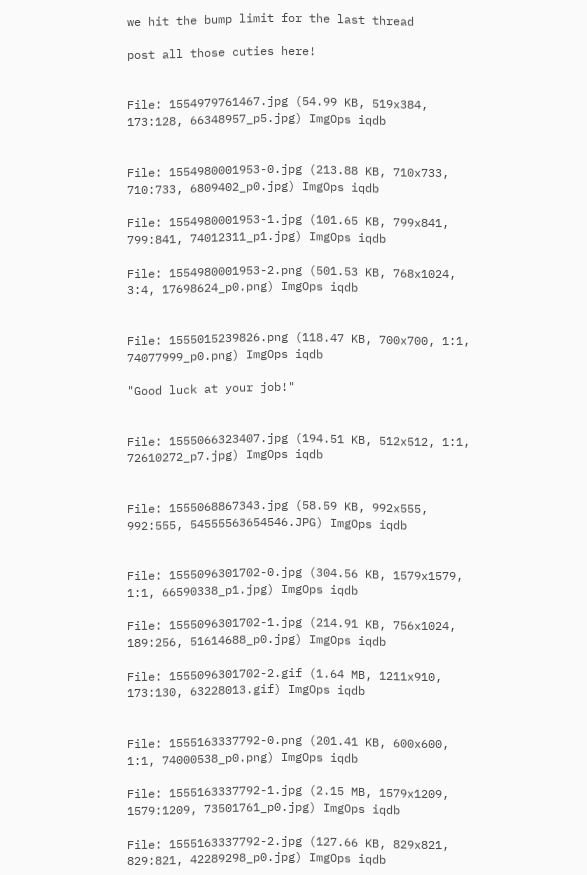we hit the bump limit for the last thread

post all those cuties here!


File: 1554979761467.jpg (54.99 KB, 519x384, 173:128, 66348957_p5.jpg) ImgOps iqdb


File: 1554980001953-0.jpg (213.88 KB, 710x733, 710:733, 6809402_p0.jpg) ImgOps iqdb

File: 1554980001953-1.jpg (101.65 KB, 799x841, 799:841, 74012311_p1.jpg) ImgOps iqdb

File: 1554980001953-2.png (501.53 KB, 768x1024, 3:4, 17698624_p0.png) ImgOps iqdb


File: 1555015239826.png (118.47 KB, 700x700, 1:1, 74077999_p0.png) ImgOps iqdb

"Good luck at your job!"


File: 1555066323407.jpg (194.51 KB, 512x512, 1:1, 72610272_p7.jpg) ImgOps iqdb


File: 1555068867343.jpg (58.59 KB, 992x555, 992:555, 54555563654546.JPG) ImgOps iqdb


File: 1555096301702-0.jpg (304.56 KB, 1579x1579, 1:1, 66590338_p1.jpg) ImgOps iqdb

File: 1555096301702-1.jpg (214.91 KB, 756x1024, 189:256, 51614688_p0.jpg) ImgOps iqdb

File: 1555096301702-2.gif (1.64 MB, 1211x910, 173:130, 63228013.gif) ImgOps iqdb


File: 1555163337792-0.png (201.41 KB, 600x600, 1:1, 74000538_p0.png) ImgOps iqdb

File: 1555163337792-1.jpg (2.15 MB, 1579x1209, 1579:1209, 73501761_p0.jpg) ImgOps iqdb

File: 1555163337792-2.jpg (127.66 KB, 829x821, 829:821, 42289298_p0.jpg) ImgOps iqdb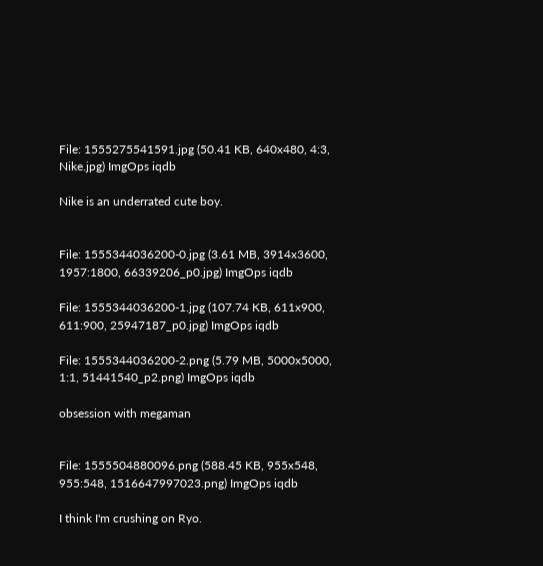File: 1555275541591.jpg (50.41 KB, 640x480, 4:3, Nike.jpg) ImgOps iqdb

Nike is an underrated cute boy.


File: 1555344036200-0.jpg (3.61 MB, 3914x3600, 1957:1800, 66339206_p0.jpg) ImgOps iqdb

File: 1555344036200-1.jpg (107.74 KB, 611x900, 611:900, 25947187_p0.jpg) ImgOps iqdb

File: 1555344036200-2.png (5.79 MB, 5000x5000, 1:1, 51441540_p2.png) ImgOps iqdb

obsession with megaman


File: 1555504880096.png (588.45 KB, 955x548, 955:548, 1516647997023.png) ImgOps iqdb

I think I'm crushing on Ryo.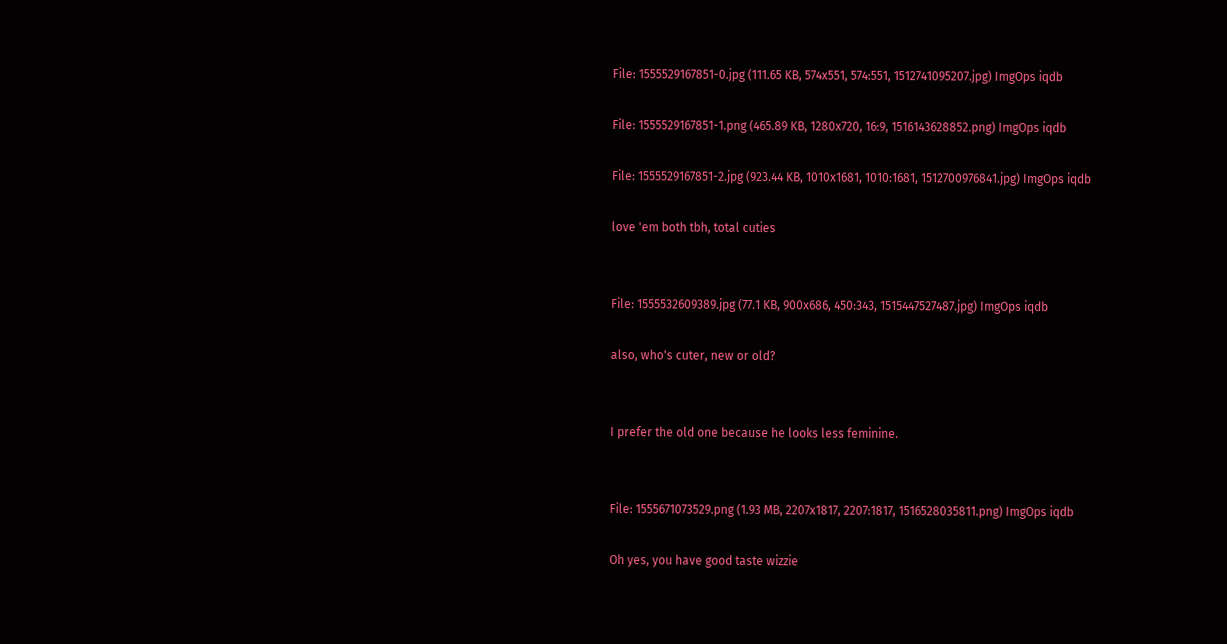File: 1555529167851-0.jpg (111.65 KB, 574x551, 574:551, 1512741095207.jpg) ImgOps iqdb

File: 1555529167851-1.png (465.89 KB, 1280x720, 16:9, 1516143628852.png) ImgOps iqdb

File: 1555529167851-2.jpg (923.44 KB, 1010x1681, 1010:1681, 1512700976841.jpg) ImgOps iqdb

love 'em both tbh, total cuties


File: 1555532609389.jpg (77.1 KB, 900x686, 450:343, 1515447527487.jpg) ImgOps iqdb

also, who's cuter, new or old?


I prefer the old one because he looks less feminine.


File: 1555671073529.png (1.93 MB, 2207x1817, 2207:1817, 1516528035811.png) ImgOps iqdb

Oh yes, you have good taste wizzie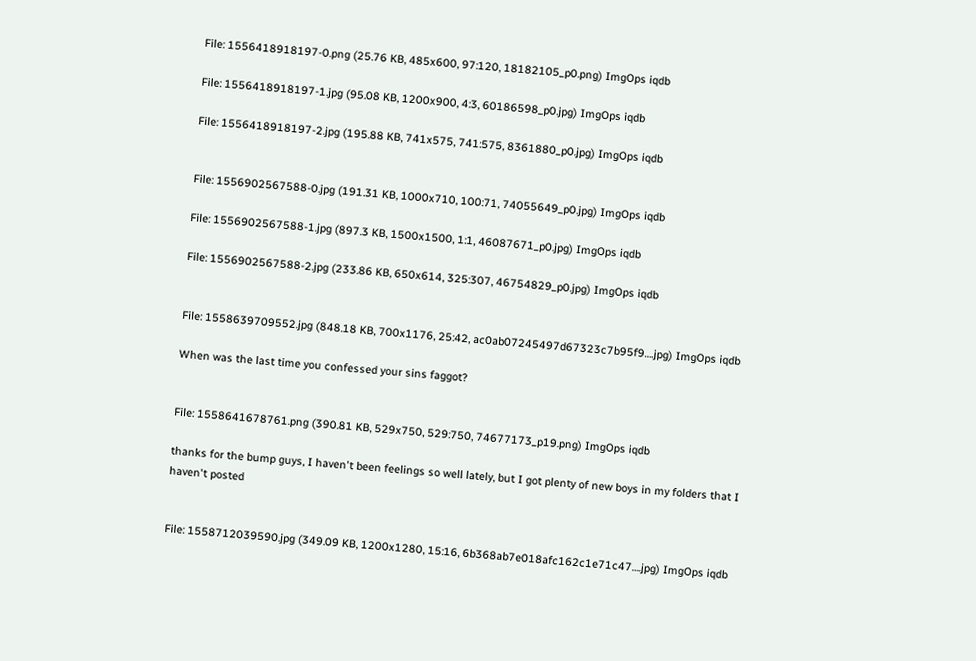File: 1556418918197-0.png (25.76 KB, 485x600, 97:120, 18182105_p0.png) ImgOps iqdb

File: 1556418918197-1.jpg (95.08 KB, 1200x900, 4:3, 60186598_p0.jpg) ImgOps iqdb

File: 1556418918197-2.jpg (195.88 KB, 741x575, 741:575, 8361880_p0.jpg) ImgOps iqdb


File: 1556902567588-0.jpg (191.31 KB, 1000x710, 100:71, 74055649_p0.jpg) ImgOps iqdb

File: 1556902567588-1.jpg (897.3 KB, 1500x1500, 1:1, 46087671_p0.jpg) ImgOps iqdb

File: 1556902567588-2.jpg (233.86 KB, 650x614, 325:307, 46754829_p0.jpg) ImgOps iqdb


File: 1558639709552.jpg (848.18 KB, 700x1176, 25:42, ac0ab07245497d67323c7b95f9….jpg) ImgOps iqdb

When was the last time you confessed your sins faggot?


File: 1558641678761.png (390.81 KB, 529x750, 529:750, 74677173_p19.png) ImgOps iqdb

thanks for the bump guys, I haven't been feelings so well lately, but I got plenty of new boys in my folders that I haven't posted


File: 1558712039590.jpg (349.09 KB, 1200x1280, 15:16, 6b368ab7e018afc162c1e71c47….jpg) ImgOps iqdb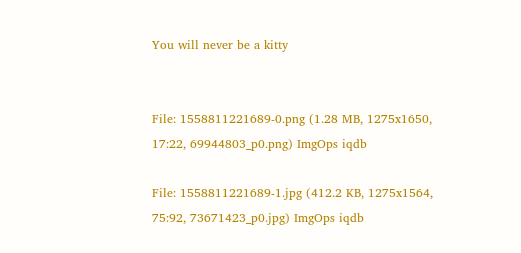You will never be a kitty


File: 1558811221689-0.png (1.28 MB, 1275x1650, 17:22, 69944803_p0.png) ImgOps iqdb

File: 1558811221689-1.jpg (412.2 KB, 1275x1564, 75:92, 73671423_p0.jpg) ImgOps iqdb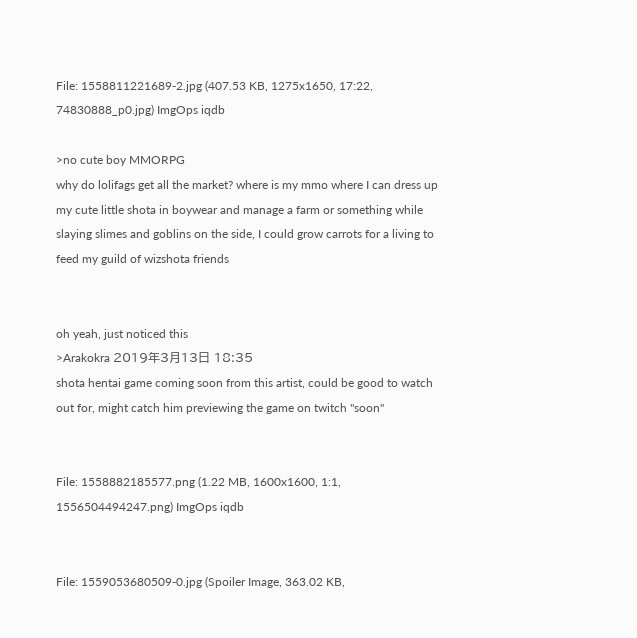File: 1558811221689-2.jpg (407.53 KB, 1275x1650, 17:22, 74830888_p0.jpg) ImgOps iqdb

>no cute boy MMORPG
why do lolifags get all the market? where is my mmo where I can dress up my cute little shota in boywear and manage a farm or something while slaying slimes and goblins on the side, I could grow carrots for a living to feed my guild of wizshota friends


oh yeah, just noticed this
>Arakokra 2019年3月13日 18:35
shota hentai game coming soon from this artist, could be good to watch out for, might catch him previewing the game on twitch "soon"


File: 1558882185577.png (1.22 MB, 1600x1600, 1:1, 1556504494247.png) ImgOps iqdb


File: 1559053680509-0.jpg (Spoiler Image, 363.02 KB,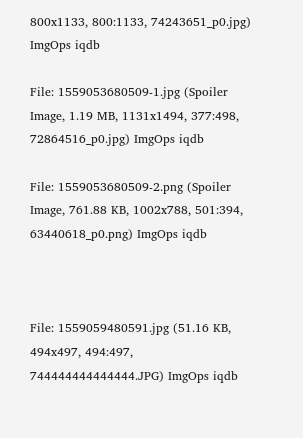800x1133, 800:1133, 74243651_p0.jpg) ImgOps iqdb

File: 1559053680509-1.jpg (Spoiler Image, 1.19 MB, 1131x1494, 377:498, 72864516_p0.jpg) ImgOps iqdb

File: 1559053680509-2.png (Spoiler Image, 761.88 KB, 1002x788, 501:394, 63440618_p0.png) ImgOps iqdb



File: 1559059480591.jpg (51.16 KB, 494x497, 494:497, 744444444444444.JPG) ImgOps iqdb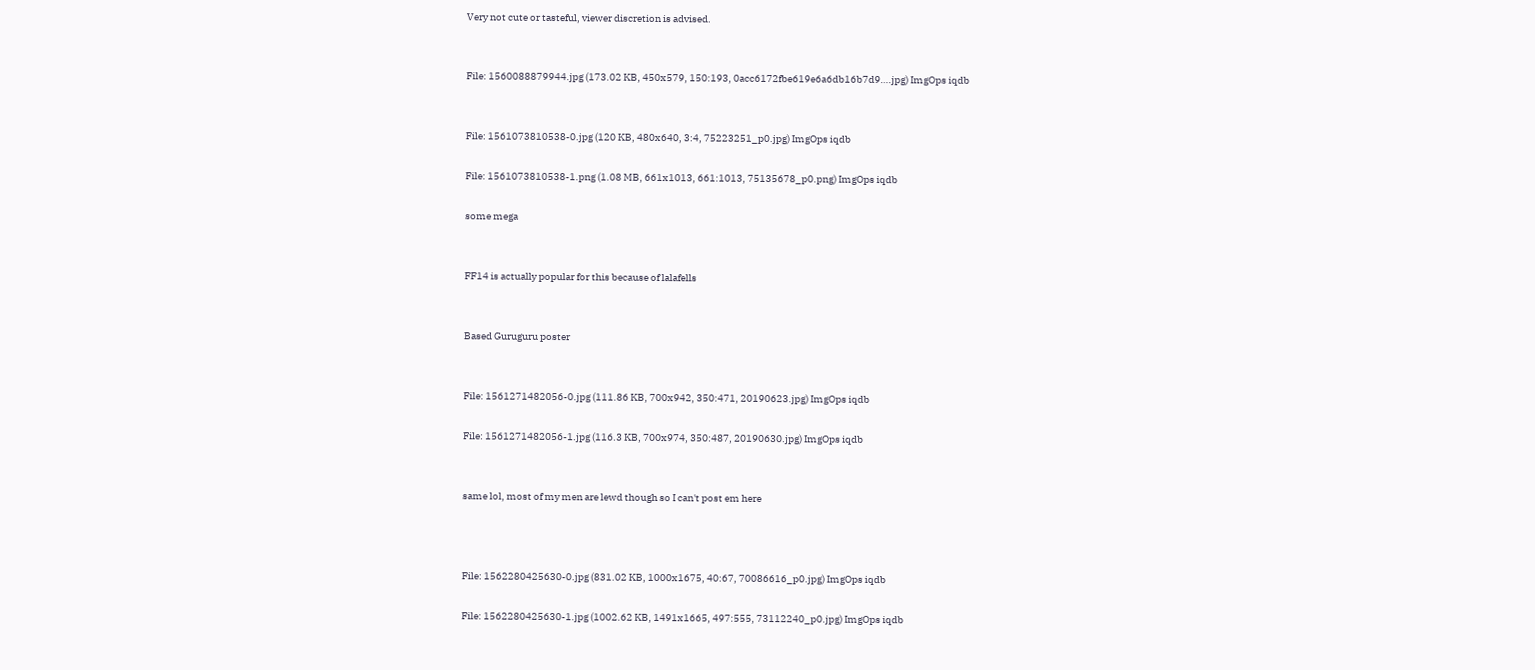Very not cute or tasteful, viewer discretion is advised.


File: 1560088879944.jpg (173.02 KB, 450x579, 150:193, 0acc6172fbe619e6a6db16b7d9….jpg) ImgOps iqdb


File: 1561073810538-0.jpg (120 KB, 480x640, 3:4, 75223251_p0.jpg) ImgOps iqdb

File: 1561073810538-1.png (1.08 MB, 661x1013, 661:1013, 75135678_p0.png) ImgOps iqdb

some mega


FF14 is actually popular for this because of lalafells


Based Guruguru poster


File: 1561271482056-0.jpg (111.86 KB, 700x942, 350:471, 20190623.jpg) ImgOps iqdb

File: 1561271482056-1.jpg (116.3 KB, 700x974, 350:487, 20190630.jpg) ImgOps iqdb


same lol, most of my men are lewd though so I can't post em here



File: 1562280425630-0.jpg (831.02 KB, 1000x1675, 40:67, 70086616_p0.jpg) ImgOps iqdb

File: 1562280425630-1.jpg (1002.62 KB, 1491x1665, 497:555, 73112240_p0.jpg) ImgOps iqdb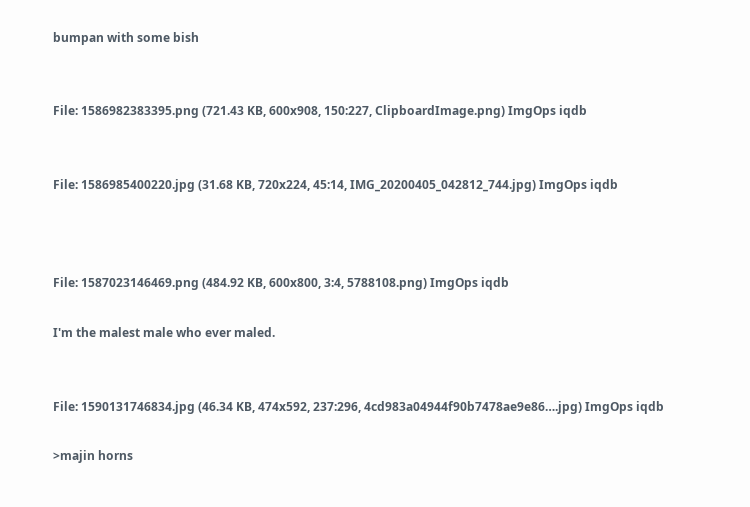bumpan with some bish


File: 1586982383395.png (721.43 KB, 600x908, 150:227, ClipboardImage.png) ImgOps iqdb


File: 1586985400220.jpg (31.68 KB, 720x224, 45:14, IMG_20200405_042812_744.jpg) ImgOps iqdb



File: 1587023146469.png (484.92 KB, 600x800, 3:4, 5788108.png) ImgOps iqdb

I'm the malest male who ever maled.


File: 1590131746834.jpg (46.34 KB, 474x592, 237:296, 4cd983a04944f90b7478ae9e86….jpg) ImgOps iqdb

>majin horns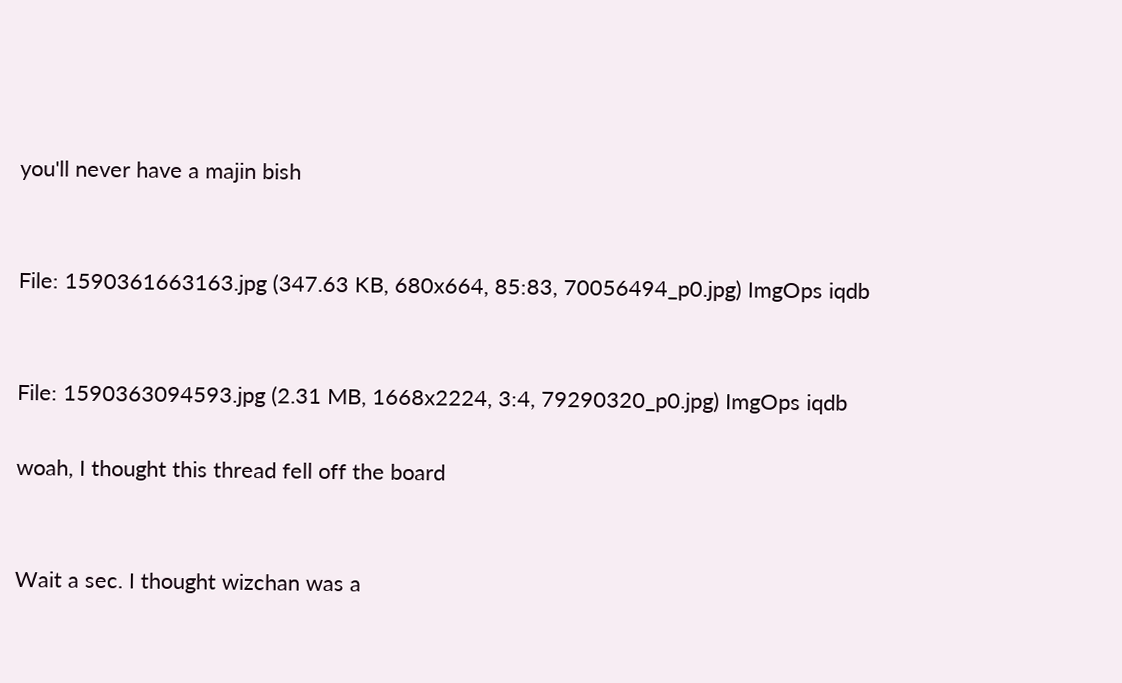you'll never have a majin bish


File: 1590361663163.jpg (347.63 KB, 680x664, 85:83, 70056494_p0.jpg) ImgOps iqdb


File: 1590363094593.jpg (2.31 MB, 1668x2224, 3:4, 79290320_p0.jpg) ImgOps iqdb

woah, I thought this thread fell off the board


Wait a sec. I thought wizchan was a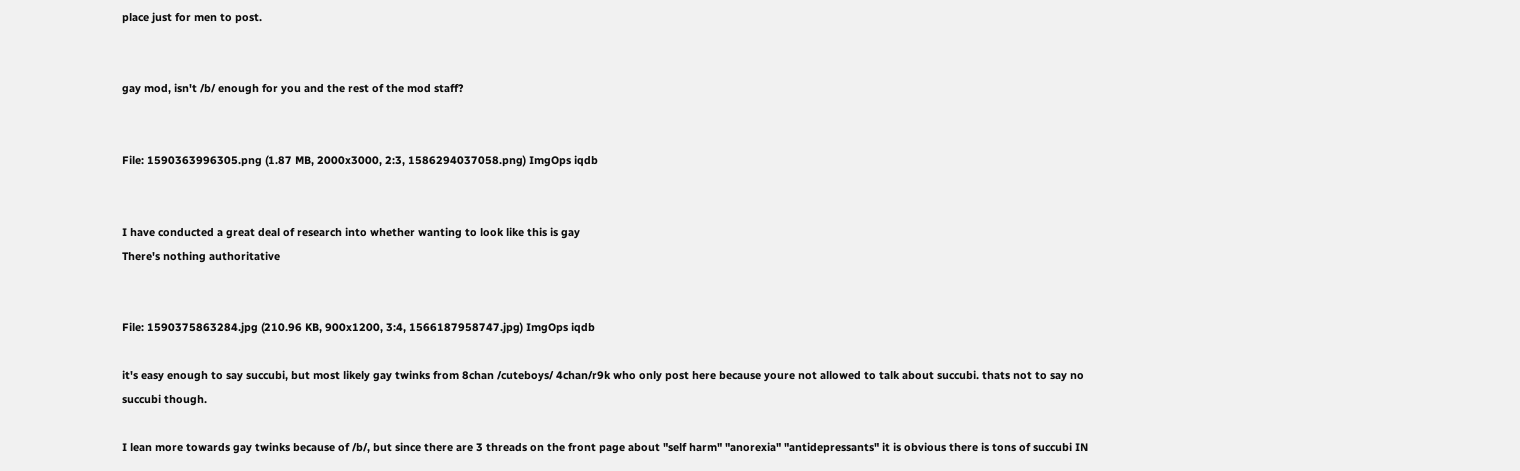place just for men to post.


gay mod, isn't /b/ enough for you and the rest of the mod staff?


File: 1590363996305.png (1.87 MB, 2000x3000, 2:3, 1586294037058.png) ImgOps iqdb


I have conducted a great deal of research into whether wanting to look like this is gay
There's nothing authoritative


File: 1590375863284.jpg (210.96 KB, 900x1200, 3:4, 1566187958747.jpg) ImgOps iqdb

it's easy enough to say succubi, but most likely gay twinks from 8chan /cuteboys/ 4chan/r9k who only post here because youre not allowed to talk about succubi. thats not to say no succubi though.

I lean more towards gay twinks because of /b/, but since there are 3 threads on the front page about "self harm" "anorexia" "antidepressants" it is obvious there is tons of succubi IN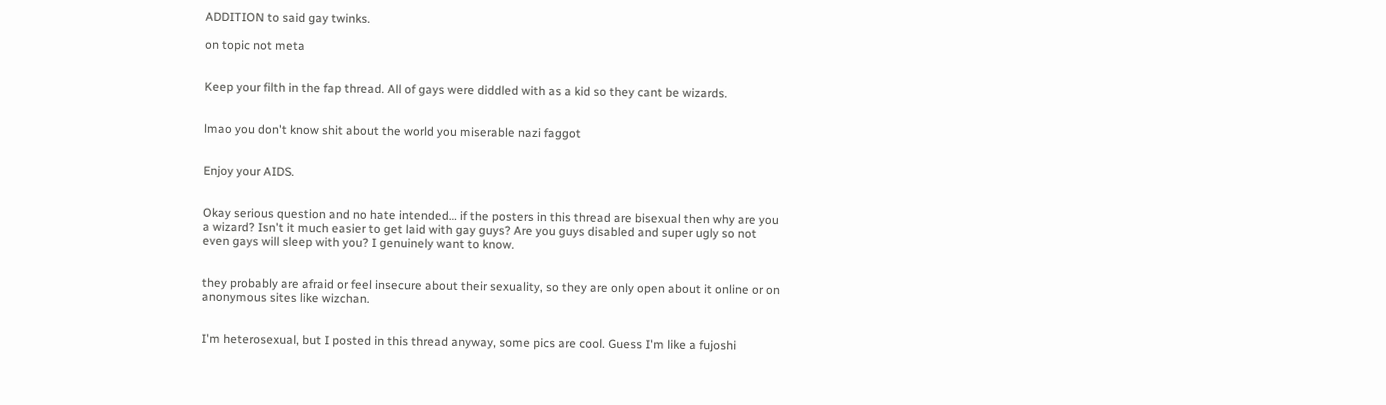ADDITION to said gay twinks.

on topic not meta


Keep your filth in the fap thread. All of gays were diddled with as a kid so they cant be wizards.


lmao you don't know shit about the world you miserable nazi faggot


Enjoy your AIDS.


Okay serious question and no hate intended… if the posters in this thread are bisexual then why are you a wizard? Isn't it much easier to get laid with gay guys? Are you guys disabled and super ugly so not even gays will sleep with you? I genuinely want to know.


they probably are afraid or feel insecure about their sexuality, so they are only open about it online or on anonymous sites like wizchan.


I'm heterosexual, but I posted in this thread anyway, some pics are cool. Guess I'm like a fujoshi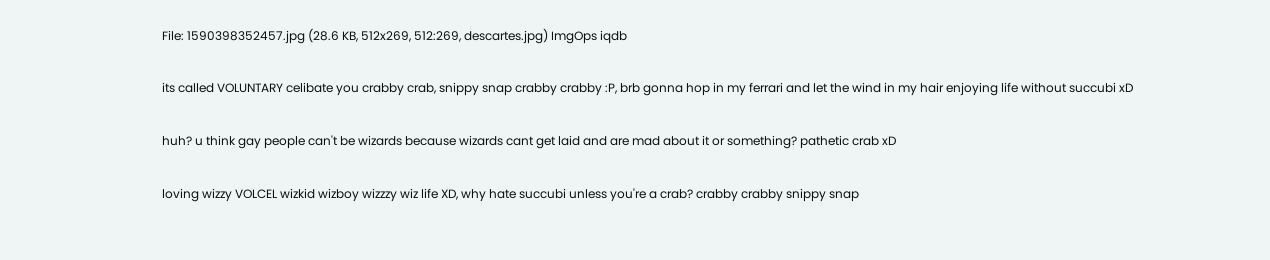File: 1590398352457.jpg (28.6 KB, 512x269, 512:269, descartes.jpg) ImgOps iqdb

its called VOLUNTARY celibate you crabby crab, snippy snap crabby crabby :P, brb gonna hop in my ferrari and let the wind in my hair enjoying life without succubi xD

huh? u think gay people can't be wizards because wizards cant get laid and are mad about it or something? pathetic crab xD

loving wizzy VOLCEL wizkid wizboy wizzzy wiz life XD, why hate succubi unless you're a crab? crabby crabby snippy snap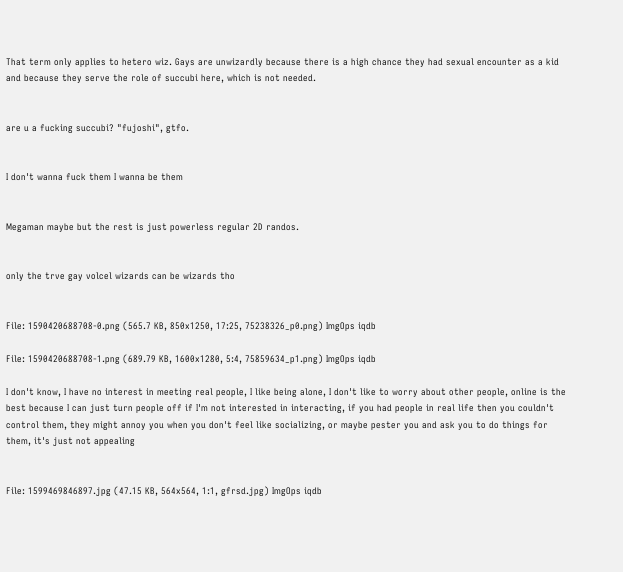That term only applies to hetero wiz. Gays are unwizardly because there is a high chance they had sexual encounter as a kid and because they serve the role of succubi here, which is not needed.


are u a fucking succubi? "fujoshi", gtfo.


I don't wanna fuck them I wanna be them


Megaman maybe but the rest is just powerless regular 2D randos.


only the trve gay volcel wizards can be wizards tho


File: 1590420688708-0.png (565.7 KB, 850x1250, 17:25, 75238326_p0.png) ImgOps iqdb

File: 1590420688708-1.png (689.79 KB, 1600x1280, 5:4, 75859634_p1.png) ImgOps iqdb

I don't know, I have no interest in meeting real people, I like being alone, I don't like to worry about other people, online is the best because I can just turn people off if I'm not interested in interacting, if you had people in real life then you couldn't control them, they might annoy you when you don't feel like socializing, or maybe pester you and ask you to do things for them, it's just not appealing


File: 1599469846897.jpg (47.15 KB, 564x564, 1:1, gfrsd.jpg) ImgOps iqdb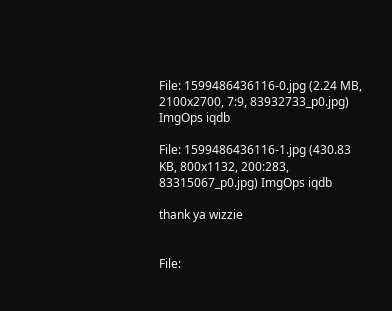File: 1599486436116-0.jpg (2.24 MB, 2100x2700, 7:9, 83932733_p0.jpg) ImgOps iqdb

File: 1599486436116-1.jpg (430.83 KB, 800x1132, 200:283, 83315067_p0.jpg) ImgOps iqdb

thank ya wizzie


File: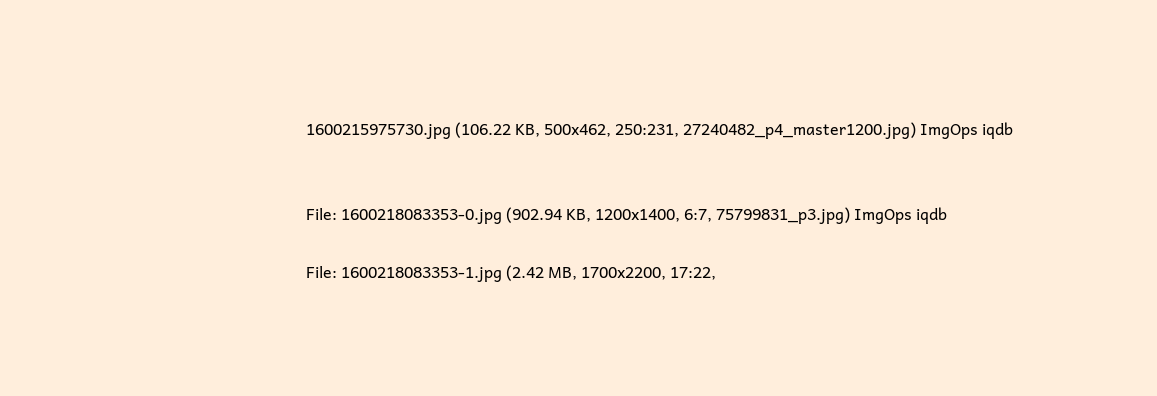1600215975730.jpg (106.22 KB, 500x462, 250:231, 27240482_p4_master1200.jpg) ImgOps iqdb


File: 1600218083353-0.jpg (902.94 KB, 1200x1400, 6:7, 75799831_p3.jpg) ImgOps iqdb

File: 1600218083353-1.jpg (2.42 MB, 1700x2200, 17:22,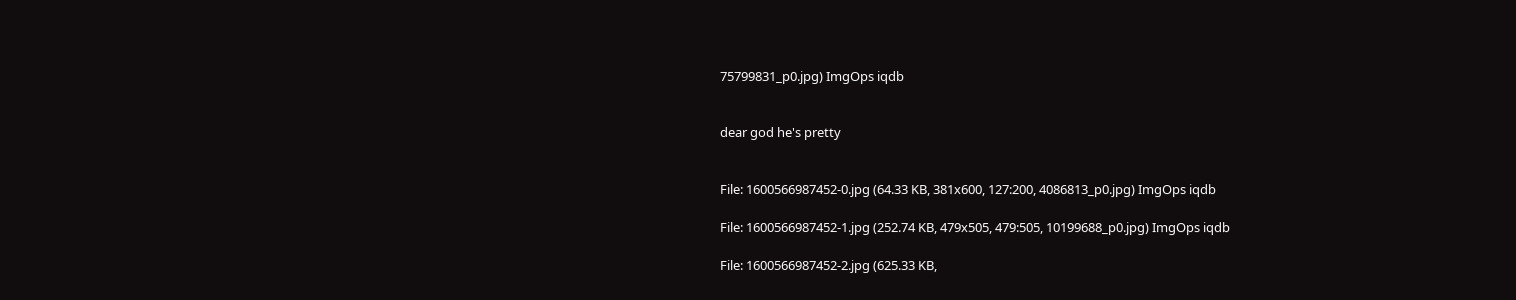75799831_p0.jpg) ImgOps iqdb


dear god he's pretty


File: 1600566987452-0.jpg (64.33 KB, 381x600, 127:200, 4086813_p0.jpg) ImgOps iqdb

File: 1600566987452-1.jpg (252.74 KB, 479x505, 479:505, 10199688_p0.jpg) ImgOps iqdb

File: 1600566987452-2.jpg (625.33 KB,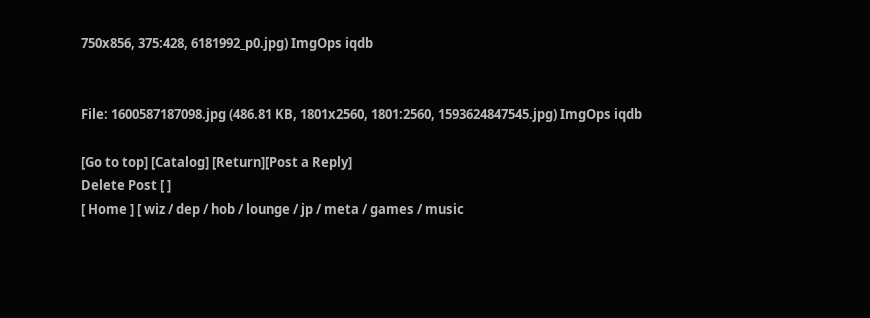750x856, 375:428, 6181992_p0.jpg) ImgOps iqdb


File: 1600587187098.jpg (486.81 KB, 1801x2560, 1801:2560, 1593624847545.jpg) ImgOps iqdb

[Go to top] [Catalog] [Return][Post a Reply]
Delete Post [ ]
[ Home ] [ wiz / dep / hob / lounge / jp / meta / games / music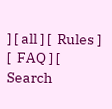] [ all ] [  Rules ] [  FAQ ] [  Search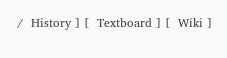/  History ] [  Textboard ] [  Wiki ]